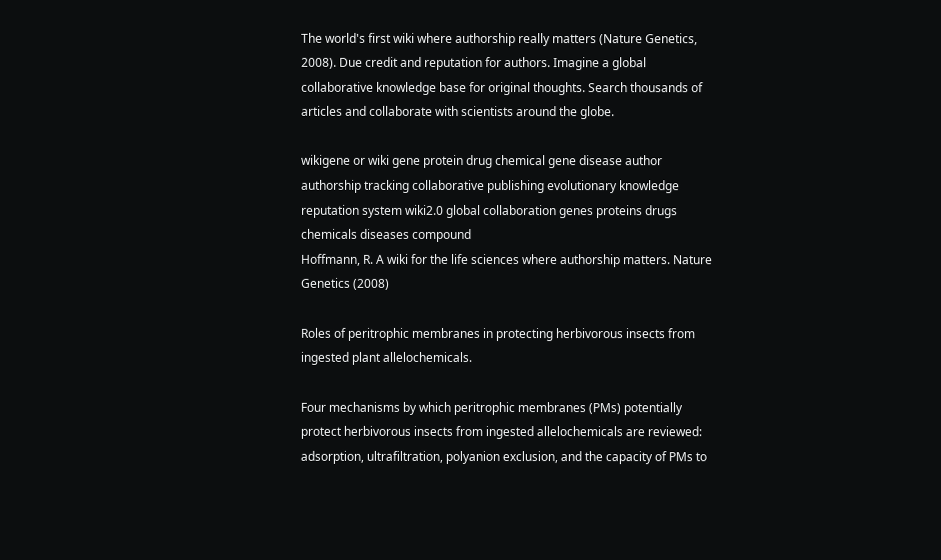The world's first wiki where authorship really matters (Nature Genetics, 2008). Due credit and reputation for authors. Imagine a global collaborative knowledge base for original thoughts. Search thousands of articles and collaborate with scientists around the globe.

wikigene or wiki gene protein drug chemical gene disease author authorship tracking collaborative publishing evolutionary knowledge reputation system wiki2.0 global collaboration genes proteins drugs chemicals diseases compound
Hoffmann, R. A wiki for the life sciences where authorship matters. Nature Genetics (2008)

Roles of peritrophic membranes in protecting herbivorous insects from ingested plant allelochemicals.

Four mechanisms by which peritrophic membranes (PMs) potentially protect herbivorous insects from ingested allelochemicals are reviewed: adsorption, ultrafiltration, polyanion exclusion, and the capacity of PMs to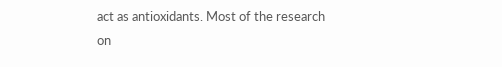act as antioxidants. Most of the research on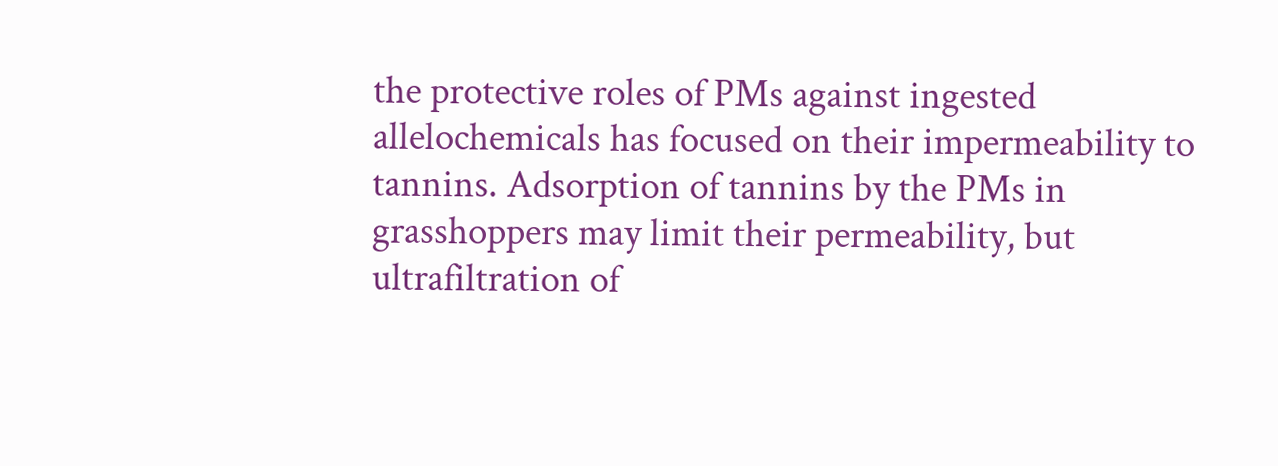the protective roles of PMs against ingested allelochemicals has focused on their impermeability to tannins. Adsorption of tannins by the PMs in grasshoppers may limit their permeability, but ultrafiltration of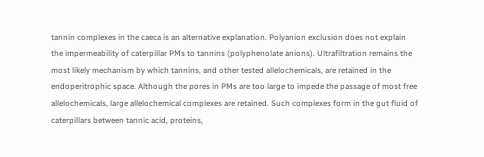tannin complexes in the caeca is an alternative explanation. Polyanion exclusion does not explain the impermeability of caterpillar PMs to tannins (polyphenolate anions). Ultrafiltration remains the most likely mechanism by which tannins, and other tested allelochemicals, are retained in the endoperitrophic space. Although the pores in PMs are too large to impede the passage of most free allelochemicals, large allelochemical complexes are retained. Such complexes form in the gut fluid of caterpillars between tannic acid, proteins,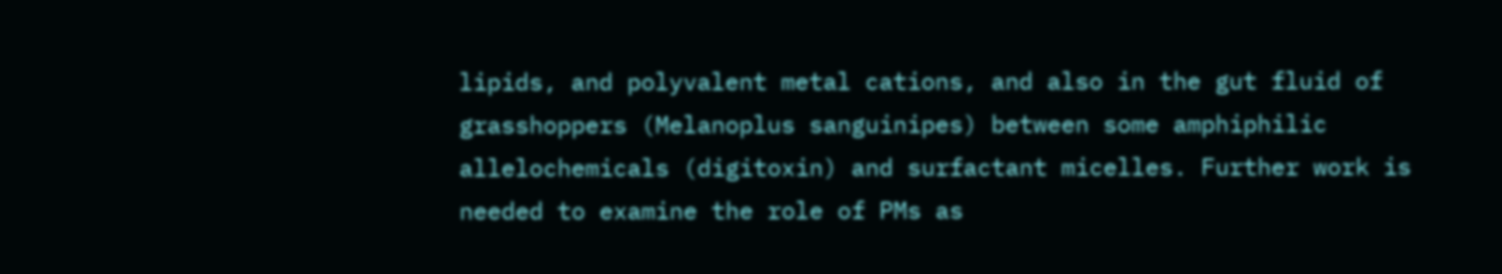lipids, and polyvalent metal cations, and also in the gut fluid of grasshoppers (Melanoplus sanguinipes) between some amphiphilic allelochemicals (digitoxin) and surfactant micelles. Further work is needed to examine the role of PMs as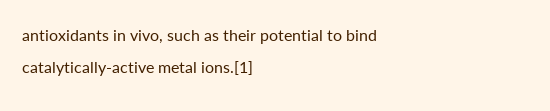antioxidants in vivo, such as their potential to bind catalytically-active metal ions.[1]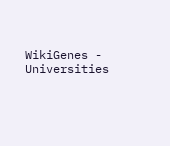WikiGenes - Universities